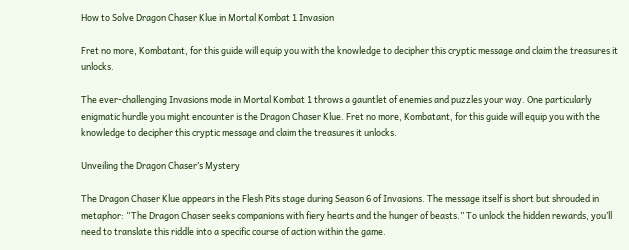How to Solve Dragon Chaser Klue in Mortal Kombat 1 Invasion

Fret no more, Kombatant, for this guide will equip you with the knowledge to decipher this cryptic message and claim the treasures it unlocks.

The ever-challenging Invasions mode in Mortal Kombat 1 throws a gauntlet of enemies and puzzles your way. One particularly enigmatic hurdle you might encounter is the Dragon Chaser Klue. Fret no more, Kombatant, for this guide will equip you with the knowledge to decipher this cryptic message and claim the treasures it unlocks.

Unveiling the Dragon Chaser’s Mystery

The Dragon Chaser Klue appears in the Flesh Pits stage during Season 6 of Invasions. The message itself is short but shrouded in metaphor: “The Dragon Chaser seeks companions with fiery hearts and the hunger of beasts.” To unlock the hidden rewards, you’ll need to translate this riddle into a specific course of action within the game.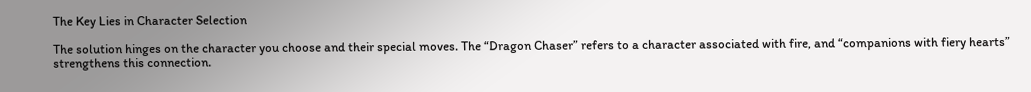The Key Lies in Character Selection

The solution hinges on the character you choose and their special moves. The “Dragon Chaser” refers to a character associated with fire, and “companions with fiery hearts” strengthens this connection.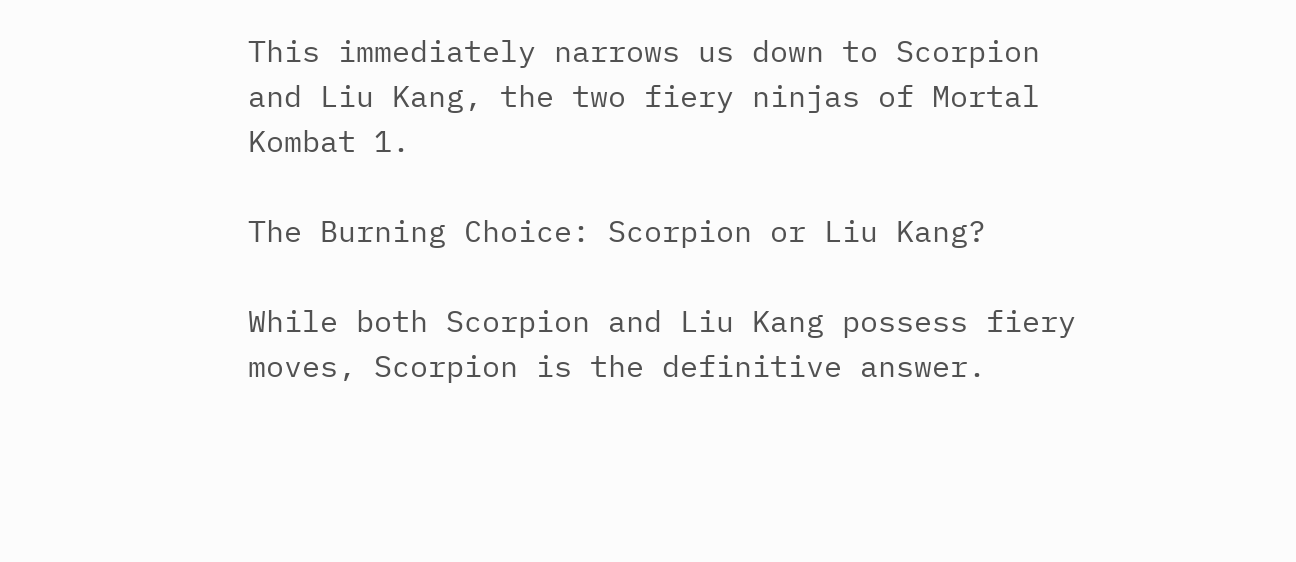This immediately narrows us down to Scorpion and Liu Kang, the two fiery ninjas of Mortal Kombat 1.

The Burning Choice: Scorpion or Liu Kang?

While both Scorpion and Liu Kang possess fiery moves, Scorpion is the definitive answer.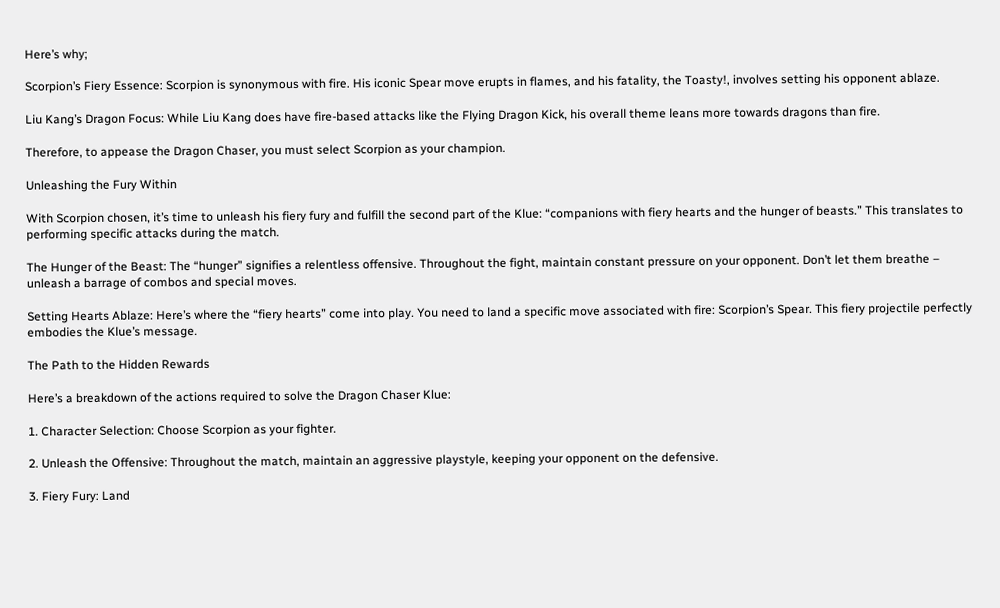Here’s why;

Scorpion’s Fiery Essence: Scorpion is synonymous with fire. His iconic Spear move erupts in flames, and his fatality, the Toasty!, involves setting his opponent ablaze.

Liu Kang’s Dragon Focus: While Liu Kang does have fire-based attacks like the Flying Dragon Kick, his overall theme leans more towards dragons than fire.

Therefore, to appease the Dragon Chaser, you must select Scorpion as your champion.

Unleashing the Fury Within

With Scorpion chosen, it’s time to unleash his fiery fury and fulfill the second part of the Klue: “companions with fiery hearts and the hunger of beasts.” This translates to performing specific attacks during the match.

The Hunger of the Beast: The “hunger” signifies a relentless offensive. Throughout the fight, maintain constant pressure on your opponent. Don’t let them breathe – unleash a barrage of combos and special moves.

Setting Hearts Ablaze: Here’s where the “fiery hearts” come into play. You need to land a specific move associated with fire: Scorpion’s Spear. This fiery projectile perfectly embodies the Klue’s message.

The Path to the Hidden Rewards

Here’s a breakdown of the actions required to solve the Dragon Chaser Klue:

1. Character Selection: Choose Scorpion as your fighter.

2. Unleash the Offensive: Throughout the match, maintain an aggressive playstyle, keeping your opponent on the defensive.

3. Fiery Fury: Land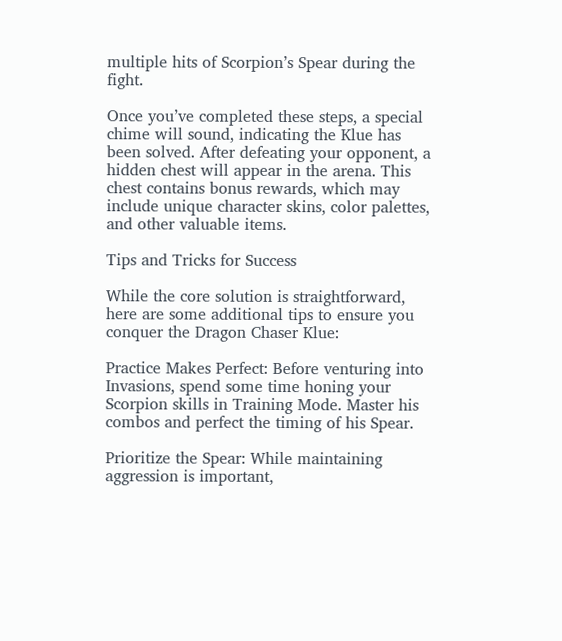multiple hits of Scorpion’s Spear during the fight.

Once you’ve completed these steps, a special chime will sound, indicating the Klue has been solved. After defeating your opponent, a hidden chest will appear in the arena. This chest contains bonus rewards, which may include unique character skins, color palettes, and other valuable items.

Tips and Tricks for Success

While the core solution is straightforward, here are some additional tips to ensure you conquer the Dragon Chaser Klue:

Practice Makes Perfect: Before venturing into Invasions, spend some time honing your Scorpion skills in Training Mode. Master his combos and perfect the timing of his Spear.

Prioritize the Spear: While maintaining aggression is important,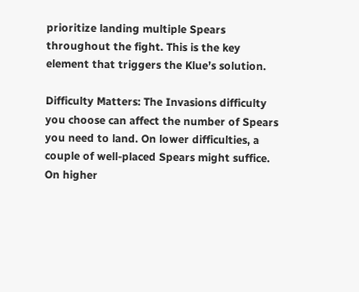prioritize landing multiple Spears throughout the fight. This is the key element that triggers the Klue’s solution.

Difficulty Matters: The Invasions difficulty you choose can affect the number of Spears you need to land. On lower difficulties, a couple of well-placed Spears might suffice. On higher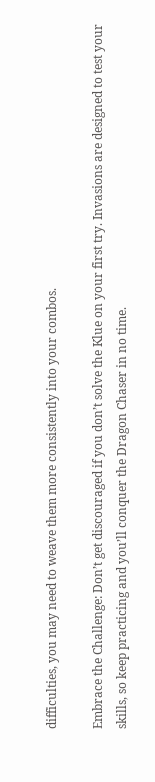difficulties, you may need to weave them more consistently into your combos.

Embrace the Challenge: Don’t get discouraged if you don’t solve the Klue on your first try. Invasions are designed to test your skills, so keep practicing and you’ll conquer the Dragon Chaser in no time.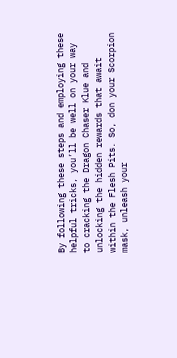By following these steps and employing these helpful tricks, you’ll be well on your way to cracking the Dragon Chaser Klue and unlocking the hidden rewards that await within the Flesh Pits. So, don your Scorpion mask, unleash your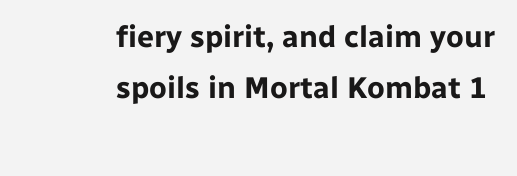fiery spirit, and claim your spoils in Mortal Kombat 1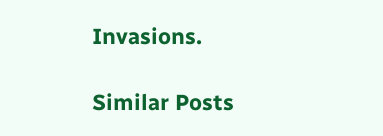Invasions.

Similar Posts